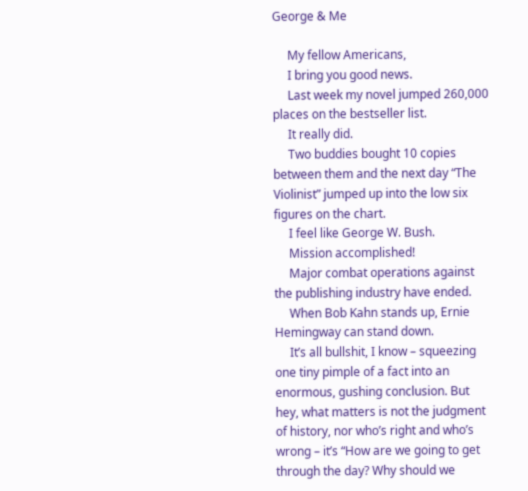George & Me

     My fellow Americans,
     I bring you good news.
     Last week my novel jumped 260,000 places on the bestseller list.
     It really did.
     Two buddies bought 10 copies between them and the next day “The Violinist” jumped up into the low six figures on the chart.
     I feel like George W. Bush.
     Mission accomplished!
     Major combat operations against the publishing industry have ended.
     When Bob Kahn stands up, Ernie Hemingway can stand down.
     It’s all bullshit, I know – squeezing one tiny pimple of a fact into an enormous, gushing conclusion. But hey, what matters is not the judgment of history, nor who’s right and who’s wrong – it’s “How are we going to get through the day? Why should we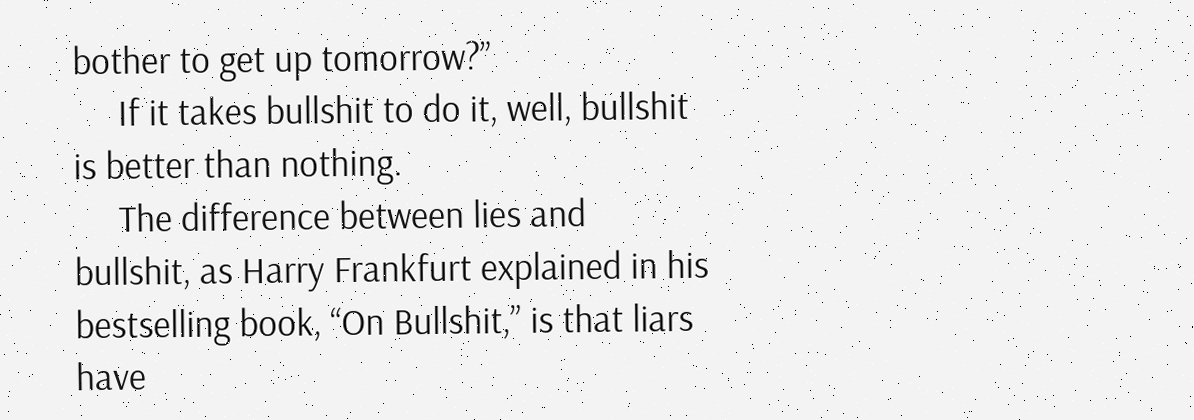bother to get up tomorrow?”
     If it takes bullshit to do it, well, bullshit is better than nothing.
     The difference between lies and bullshit, as Harry Frankfurt explained in his bestselling book, “On Bullshit,” is that liars have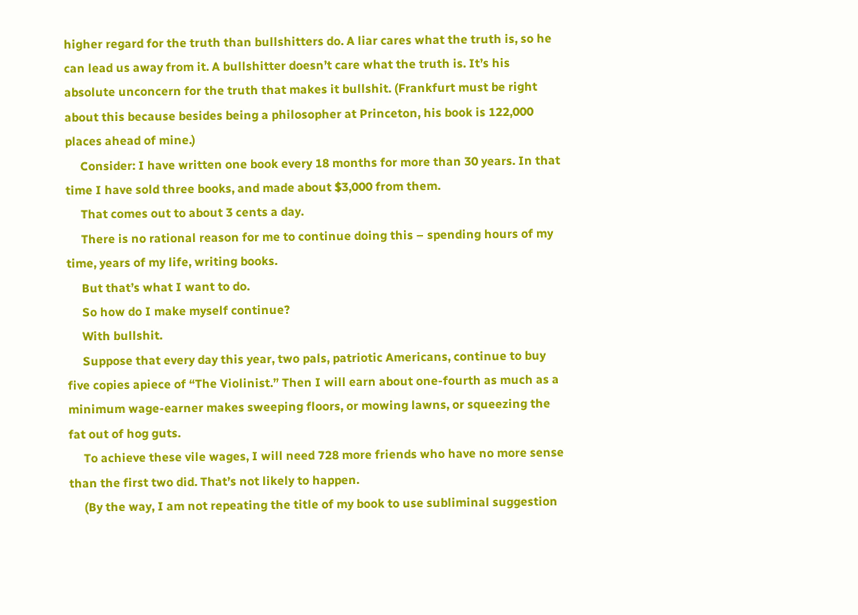higher regard for the truth than bullshitters do. A liar cares what the truth is, so he can lead us away from it. A bullshitter doesn’t care what the truth is. It’s his absolute unconcern for the truth that makes it bullshit. (Frankfurt must be right about this because besides being a philosopher at Princeton, his book is 122,000 places ahead of mine.)
     Consider: I have written one book every 18 months for more than 30 years. In that time I have sold three books, and made about $3,000 from them.
     That comes out to about 3 cents a day.
     There is no rational reason for me to continue doing this – spending hours of my time, years of my life, writing books.
     But that’s what I want to do.
     So how do I make myself continue?
     With bullshit.
     Suppose that every day this year, two pals, patriotic Americans, continue to buy five copies apiece of “The Violinist.” Then I will earn about one-fourth as much as a minimum wage-earner makes sweeping floors, or mowing lawns, or squeezing the fat out of hog guts.
     To achieve these vile wages, I will need 728 more friends who have no more sense than the first two did. That’s not likely to happen.
     (By the way, I am not repeating the title of my book to use subliminal suggestion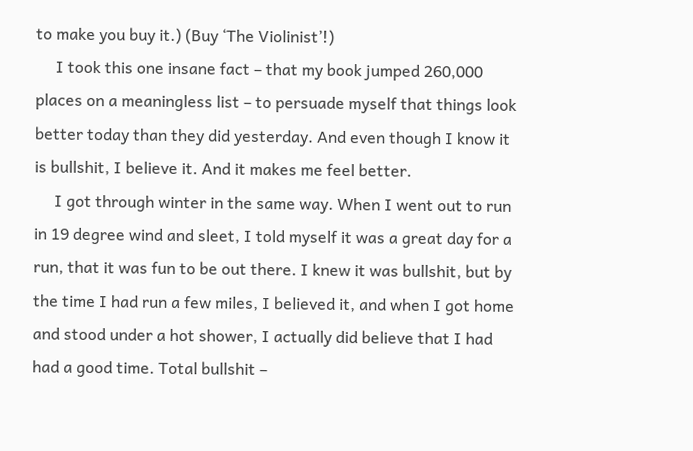to make you buy it.) (Buy ‘The Violinist’!)
     I took this one insane fact – that my book jumped 260,000 places on a meaningless list – to persuade myself that things look better today than they did yesterday. And even though I know it is bullshit, I believe it. And it makes me feel better.
     I got through winter in the same way. When I went out to run in 19 degree wind and sleet, I told myself it was a great day for a run, that it was fun to be out there. I knew it was bullshit, but by the time I had run a few miles, I believed it, and when I got home and stood under a hot shower, I actually did believe that I had had a good time. Total bullshit –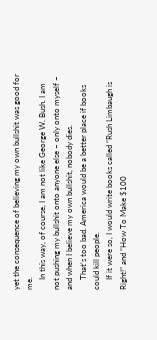yet the consequence of believing my own bullshit was good for me.
     In this way, of course, I am not like George W. Bush. I am not pushing my bullshit onto anyone else – only onto myself – and when I believe my own bullshit, nobody dies.
     That’s too bad. America would be a better place if books could kill people.
     If it were so, I would write books called “Rush Limbaugh is Right!” and “How To Make $100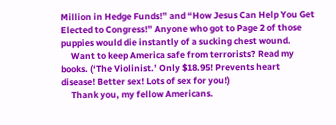Million in Hedge Funds!” and “How Jesus Can Help You Get Elected to Congress!” Anyone who got to Page 2 of those puppies would die instantly of a sucking chest wound.
     Want to keep America safe from terrorists? Read my books. (‘The Violinist.’ Only $18.95! Prevents heart disease! Better sex! Lots of sex for you!)
     Thank you, my fellow Americans.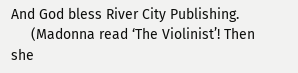And God bless River City Publishing.
     (Madonna read ‘The Violinist’! Then she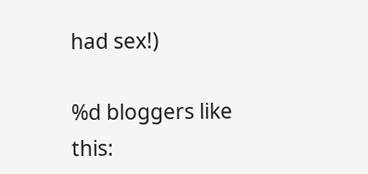had sex!)

%d bloggers like this: